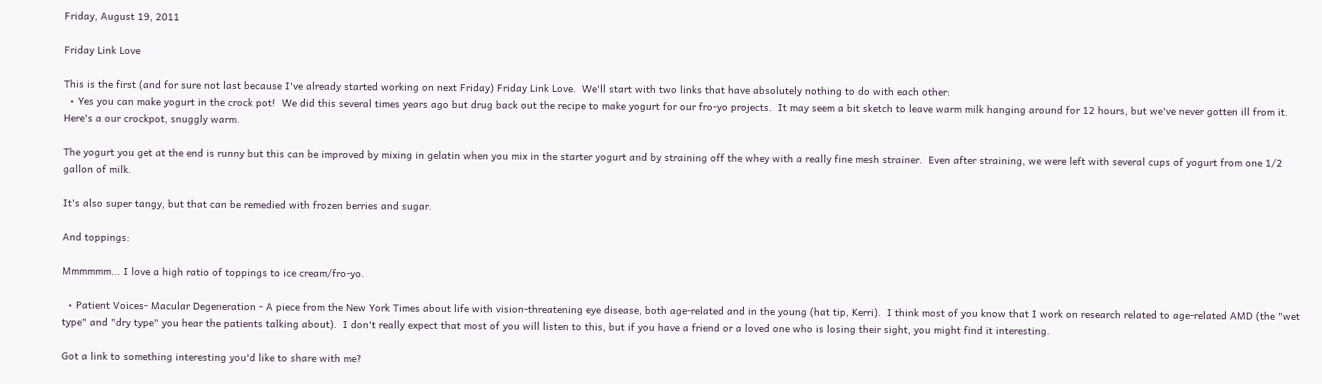Friday, August 19, 2011

Friday Link Love

This is the first (and for sure not last because I've already started working on next Friday) Friday Link Love.  We'll start with two links that have absolutely nothing to do with each other:
  • Yes you can make yogurt in the crock pot!  We did this several times years ago but drug back out the recipe to make yogurt for our fro-yo projects.  It may seem a bit sketch to leave warm milk hanging around for 12 hours, but we've never gotten ill from it.  Here's a our crockpot, snuggly warm.

The yogurt you get at the end is runny but this can be improved by mixing in gelatin when you mix in the starter yogurt and by straining off the whey with a really fine mesh strainer.  Even after straining, we were left with several cups of yogurt from one 1/2 gallon of milk.

It's also super tangy, but that can be remedied with frozen berries and sugar.

And toppings:

Mmmmmm... I love a high ratio of toppings to ice cream/fro-yo.

  • Patient Voices- Macular Degeneration - A piece from the New York Times about life with vision-threatening eye disease, both age-related and in the young (hat tip, Kerri).  I think most of you know that I work on research related to age-related AMD (the "wet type" and "dry type" you hear the patients talking about).  I don't really expect that most of you will listen to this, but if you have a friend or a loved one who is losing their sight, you might find it interesting.

Got a link to something interesting you'd like to share with me?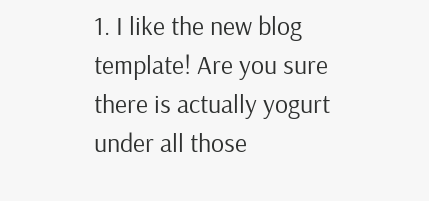1. I like the new blog template! Are you sure there is actually yogurt under all those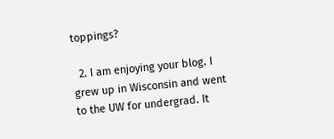toppings?

  2. I am enjoying your blog. I grew up in Wisconsin and went to the UW for undergrad. It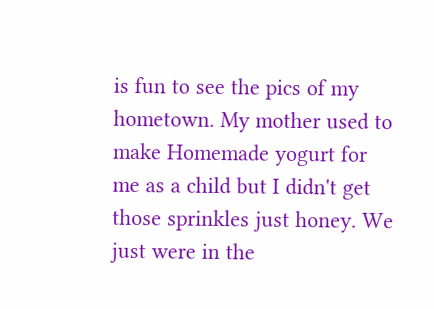is fun to see the pics of my hometown. My mother used to make Homemade yogurt for me as a child but I didn't get those sprinkles just honey. We just were in the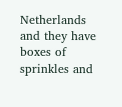Netherlands and they have boxes of sprinkles and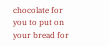chocolate for you to put on your bread for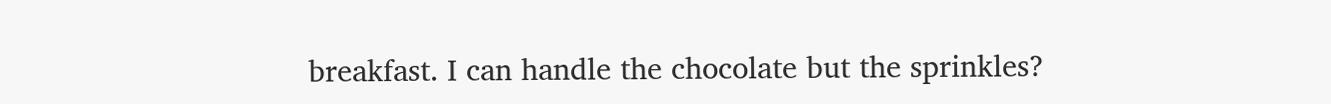breakfast. I can handle the chocolate but the sprinkles?